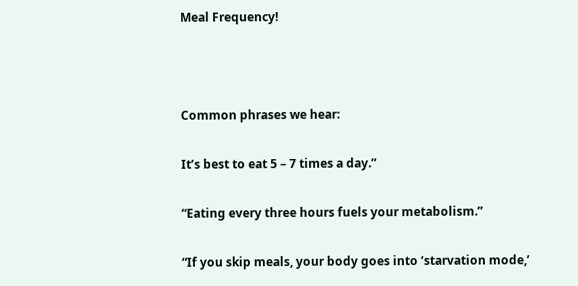Meal Frequency!



Common phrases we hear:

It’s best to eat 5 – 7 times a day.”

“Eating every three hours fuels your metabolism.”

“If you skip meals, your body goes into ‘starvation mode,’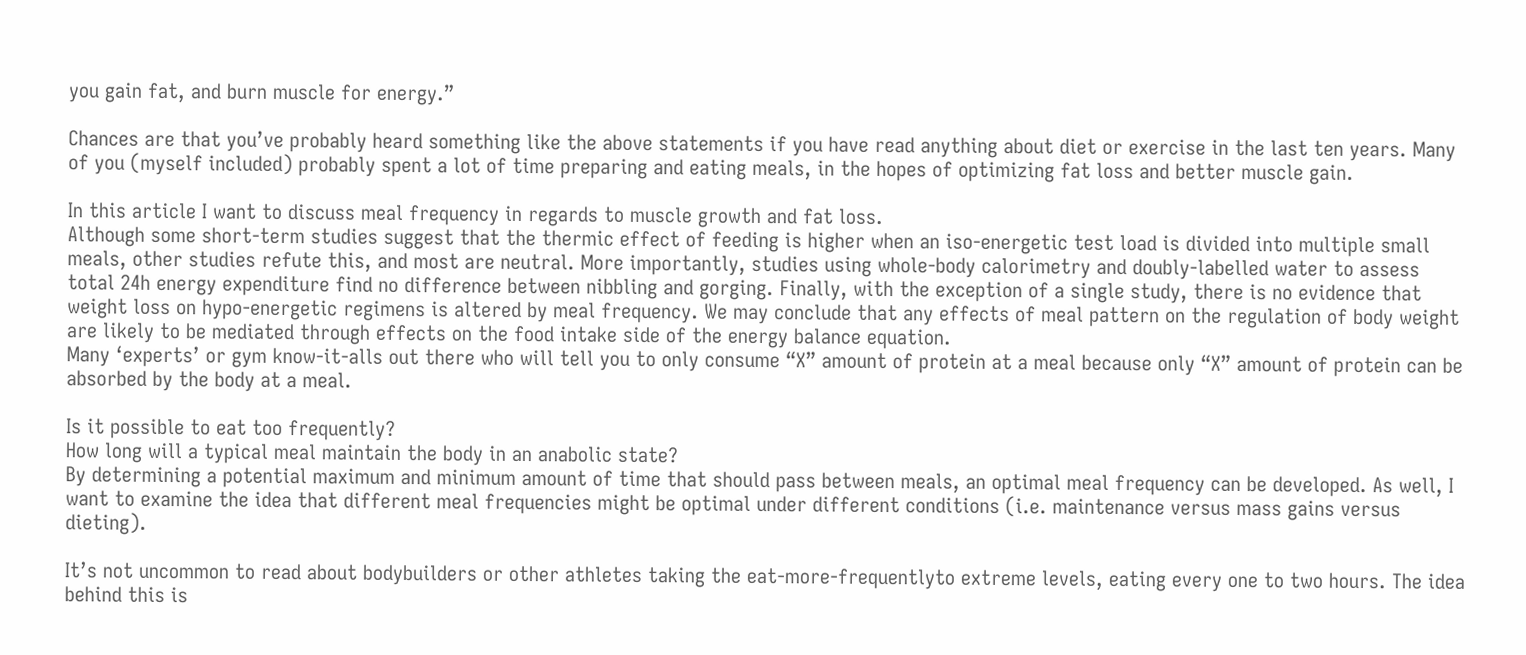you gain fat, and burn muscle for energy.”

Chances are that you’ve probably heard something like the above statements if you have read anything about diet or exercise in the last ten years. Many of you (myself included) probably spent a lot of time preparing and eating meals, in the hopes of optimizing fat loss and better muscle gain.

In this article I want to discuss meal frequency in regards to muscle growth and fat loss.
Although some short-term studies suggest that the thermic effect of feeding is higher when an iso-energetic test load is divided into multiple small meals, other studies refute this, and most are neutral. More importantly, studies using whole-body calorimetry and doubly-labelled water to assess total 24h energy expenditure find no difference between nibbling and gorging. Finally, with the exception of a single study, there is no evidence that weight loss on hypo-energetic regimens is altered by meal frequency. We may conclude that any effects of meal pattern on the regulation of body weight are likely to be mediated through effects on the food intake side of the energy balance equation.
Many ‘experts’ or gym know-it-alls out there who will tell you to only consume “X” amount of protein at a meal because only “X” amount of protein can be absorbed by the body at a meal.

Is it possible to eat too frequently?
How long will a typical meal maintain the body in an anabolic state?
By determining a potential maximum and minimum amount of time that should pass between meals, an optimal meal frequency can be developed. As well, I want to examine the idea that different meal frequencies might be optimal under different conditions (i.e. maintenance versus mass gains versus dieting).

It’s not uncommon to read about bodybuilders or other athletes taking the eat-more-frequentlyto extreme levels, eating every one to two hours. The idea behind this is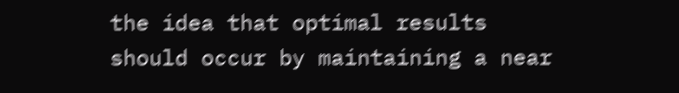the idea that optimal results should occur by maintaining a near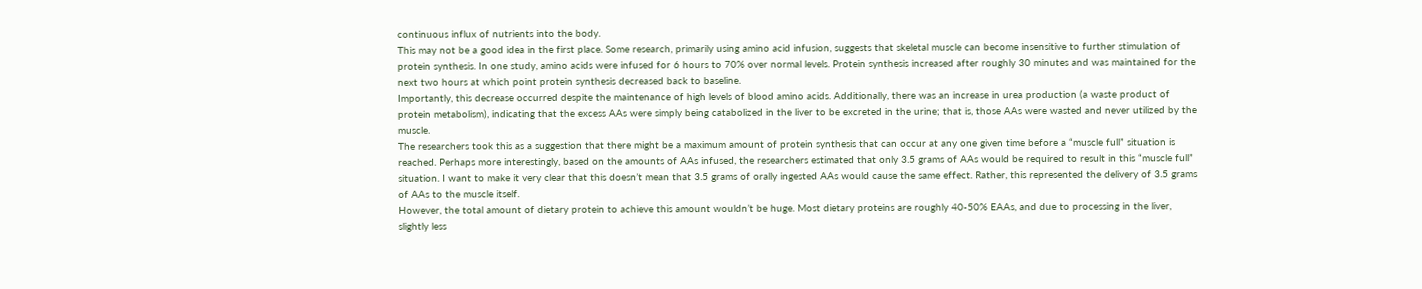continuous influx of nutrients into the body.
This may not be a good idea in the first place. Some research, primarily using amino acid infusion, suggests that skeletal muscle can become insensitive to further stimulation of protein synthesis. In one study, amino acids were infused for 6 hours to 70% over normal levels. Protein synthesis increased after roughly 30 minutes and was maintained for the next two hours at which point protein synthesis decreased back to baseline.
Importantly, this decrease occurred despite the maintenance of high levels of blood amino acids. Additionally, there was an increase in urea production (a waste product of protein metabolism), indicating that the excess AAs were simply being catabolized in the liver to be excreted in the urine; that is, those AAs were wasted and never utilized by the muscle.
The researchers took this as a suggestion that there might be a maximum amount of protein synthesis that can occur at any one given time before a “muscle full” situation is reached. Perhaps more interestingly, based on the amounts of AAs infused, the researchers estimated that only 3.5 grams of AAs would be required to result in this “muscle full” situation. I want to make it very clear that this doesn’t mean that 3.5 grams of orally ingested AAs would cause the same effect. Rather, this represented the delivery of 3.5 grams of AAs to the muscle itself.
However, the total amount of dietary protein to achieve this amount wouldn’t be huge. Most dietary proteins are roughly 40-50% EAAs, and due to processing in the liver, slightly less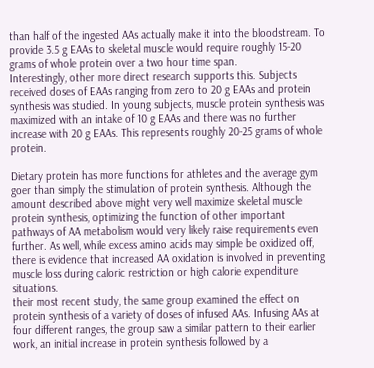than half of the ingested AAs actually make it into the bloodstream. To provide 3.5 g EAAs to skeletal muscle would require roughly 15-20 grams of whole protein over a two hour time span.
Interestingly, other more direct research supports this. Subjects received doses of EAAs ranging from zero to 20 g EAAs and protein synthesis was studied. In young subjects, muscle protein synthesis was maximized with an intake of 10 g EAAs and there was no further increase with 20 g EAAs. This represents roughly 20-25 grams of whole protein.

Dietary protein has more functions for athletes and the average gym goer than simply the stimulation of protein synthesis. Although the amount described above might very well maximize skeletal muscle protein synthesis, optimizing the function of other important pathways of AA metabolism would very likely raise requirements even further. As well, while excess amino acids may simple be oxidized off, there is evidence that increased AA oxidation is involved in preventing muscle loss during caloric restriction or high calorie expenditure situations.
their most recent study, the same group examined the effect on protein synthesis of a variety of doses of infused AAs. Infusing AAs at four different ranges, the group saw a similar pattern to their earlier work, an initial increase in protein synthesis followed by a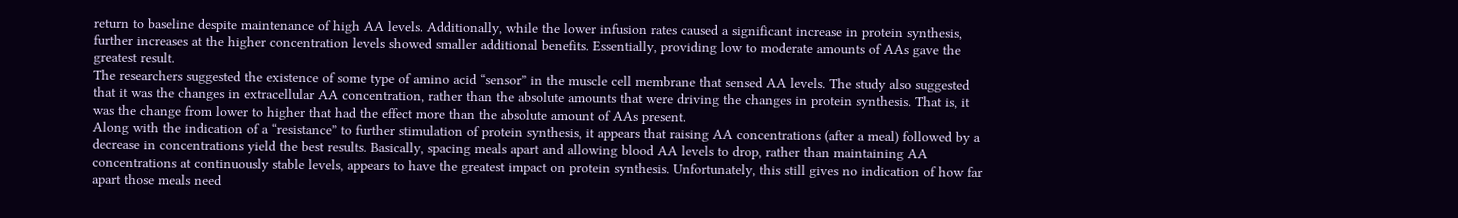return to baseline despite maintenance of high AA levels. Additionally, while the lower infusion rates caused a significant increase in protein synthesis, further increases at the higher concentration levels showed smaller additional benefits. Essentially, providing low to moderate amounts of AAs gave the greatest result.
The researchers suggested the existence of some type of amino acid “sensor” in the muscle cell membrane that sensed AA levels. The study also suggested that it was the changes in extracellular AA concentration, rather than the absolute amounts that were driving the changes in protein synthesis. That is, it was the change from lower to higher that had the effect more than the absolute amount of AAs present.
Along with the indication of a “resistance” to further stimulation of protein synthesis, it appears that raising AA concentrations (after a meal) followed by a decrease in concentrations yield the best results. Basically, spacing meals apart and allowing blood AA levels to drop, rather than maintaining AA concentrations at continuously stable levels, appears to have the greatest impact on protein synthesis. Unfortunately, this still gives no indication of how far apart those meals need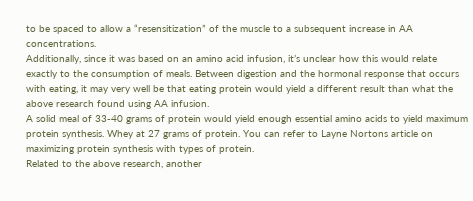to be spaced to allow a “resensitization” of the muscle to a subsequent increase in AA concentrations.
Additionally, since it was based on an amino acid infusion, it’s unclear how this would relate exactly to the consumption of meals. Between digestion and the hormonal response that occurs with eating, it may very well be that eating protein would yield a different result than what the above research found using AA infusion.
A solid meal of 33-40 grams of protein would yield enough essential amino acids to yield maximum protein synthesis. Whey at 27 grams of protein. You can refer to Layne Nortons article on maximizing protein synthesis with types of protein.
Related to the above research, another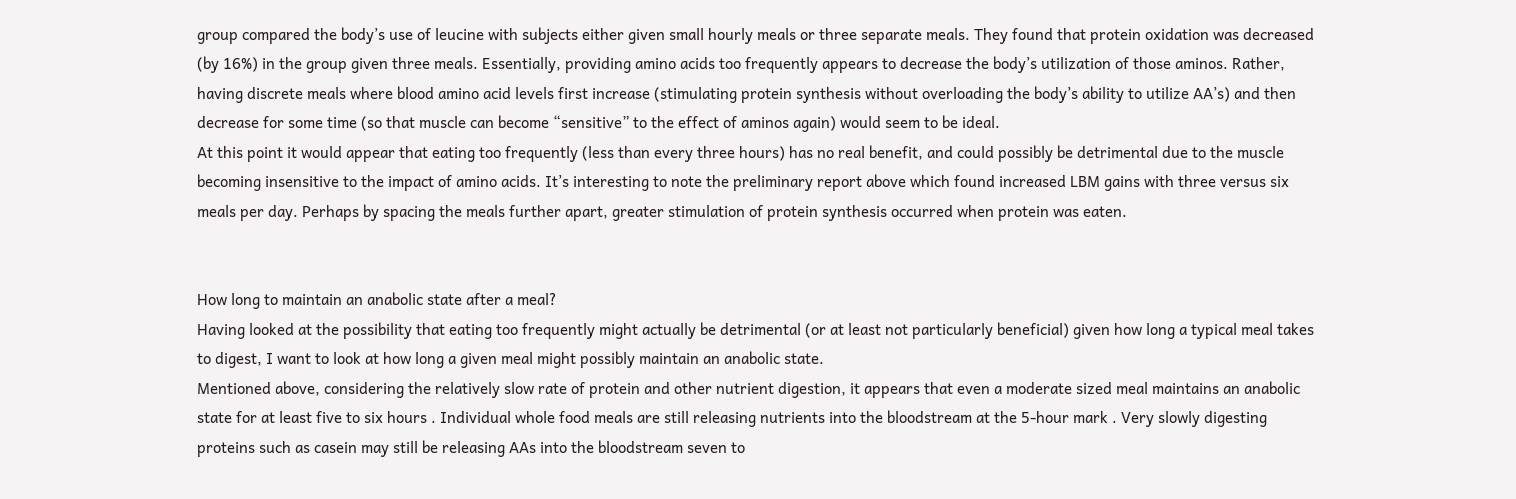group compared the body’s use of leucine with subjects either given small hourly meals or three separate meals. They found that protein oxidation was decreased (by 16%) in the group given three meals. Essentially, providing amino acids too frequently appears to decrease the body’s utilization of those aminos. Rather, having discrete meals where blood amino acid levels first increase (stimulating protein synthesis without overloading the body’s ability to utilize AA’s) and then decrease for some time (so that muscle can become “sensitive” to the effect of aminos again) would seem to be ideal.
At this point it would appear that eating too frequently (less than every three hours) has no real benefit, and could possibly be detrimental due to the muscle becoming insensitive to the impact of amino acids. It’s interesting to note the preliminary report above which found increased LBM gains with three versus six meals per day. Perhaps by spacing the meals further apart, greater stimulation of protein synthesis occurred when protein was eaten.


How long to maintain an anabolic state after a meal?
Having looked at the possibility that eating too frequently might actually be detrimental (or at least not particularly beneficial) given how long a typical meal takes to digest, I want to look at how long a given meal might possibly maintain an anabolic state.
Mentioned above, considering the relatively slow rate of protein and other nutrient digestion, it appears that even a moderate sized meal maintains an anabolic state for at least five to six hours . Individual whole food meals are still releasing nutrients into the bloodstream at the 5-hour mark . Very slowly digesting proteins such as casein may still be releasing AAs into the bloodstream seven to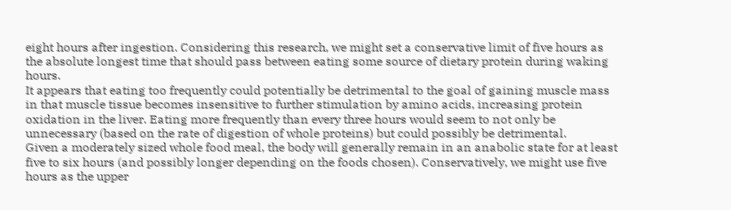eight hours after ingestion. Considering this research, we might set a conservative limit of five hours as the absolute longest time that should pass between eating some source of dietary protein during waking hours.
It appears that eating too frequently could potentially be detrimental to the goal of gaining muscle mass in that muscle tissue becomes insensitive to further stimulation by amino acids, increasing protein oxidation in the liver. Eating more frequently than every three hours would seem to not only be unnecessary (based on the rate of digestion of whole proteins) but could possibly be detrimental.
Given a moderately sized whole food meal, the body will generally remain in an anabolic state for at least five to six hours (and possibly longer depending on the foods chosen). Conservatively, we might use five hours as the upper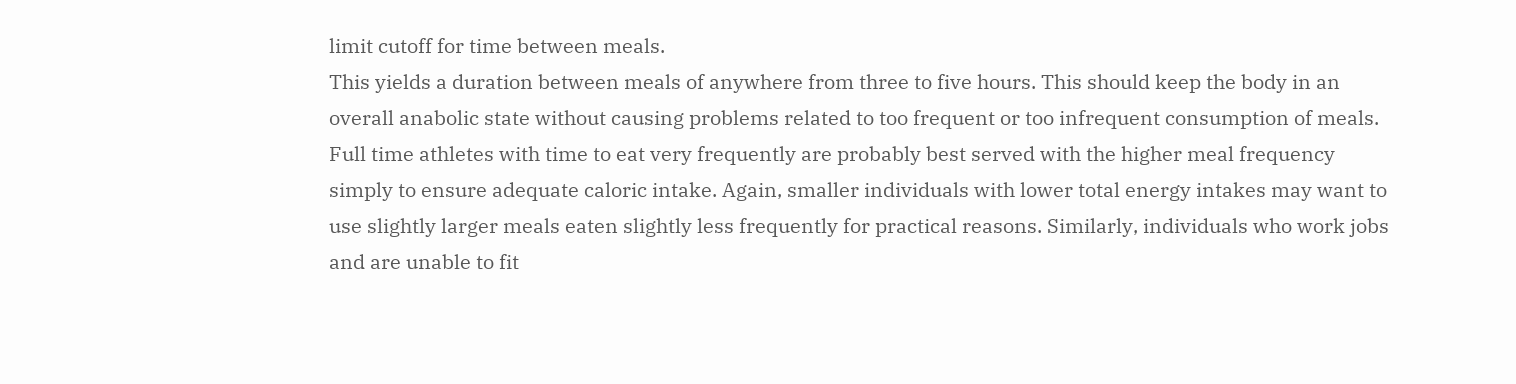limit cutoff for time between meals.
This yields a duration between meals of anywhere from three to five hours. This should keep the body in an overall anabolic state without causing problems related to too frequent or too infrequent consumption of meals.
Full time athletes with time to eat very frequently are probably best served with the higher meal frequency simply to ensure adequate caloric intake. Again, smaller individuals with lower total energy intakes may want to use slightly larger meals eaten slightly less frequently for practical reasons. Similarly, individuals who work jobs and are unable to fit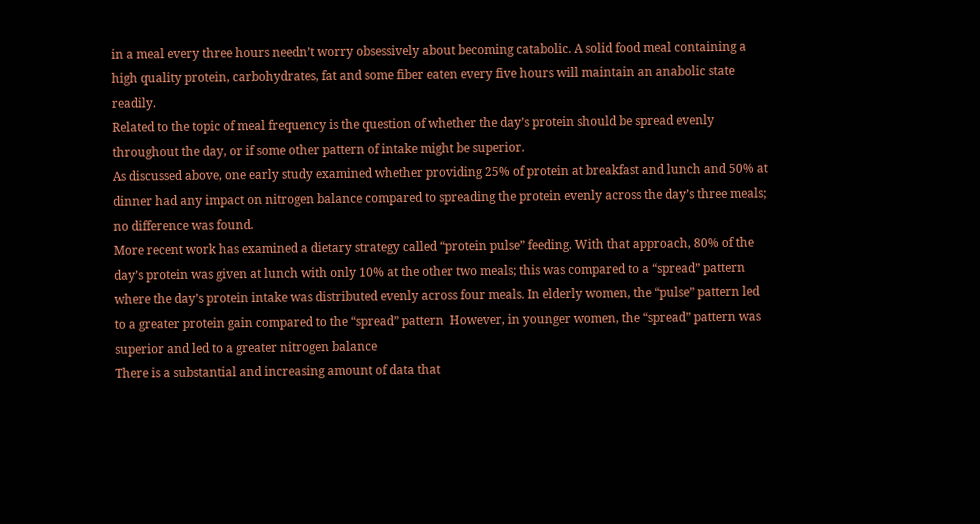in a meal every three hours needn’t worry obsessively about becoming catabolic. A solid food meal containing a high quality protein, carbohydrates, fat and some fiber eaten every five hours will maintain an anabolic state readily.
Related to the topic of meal frequency is the question of whether the day’s protein should be spread evenly throughout the day, or if some other pattern of intake might be superior.
As discussed above, one early study examined whether providing 25% of protein at breakfast and lunch and 50% at dinner had any impact on nitrogen balance compared to spreading the protein evenly across the day’s three meals; no difference was found.
More recent work has examined a dietary strategy called “protein pulse” feeding. With that approach, 80% of the day’s protein was given at lunch with only 10% at the other two meals; this was compared to a “spread” pattern where the day’s protein intake was distributed evenly across four meals. In elderly women, the “pulse” pattern led to a greater protein gain compared to the “spread” pattern  However, in younger women, the “spread” pattern was superior and led to a greater nitrogen balance
There is a substantial and increasing amount of data that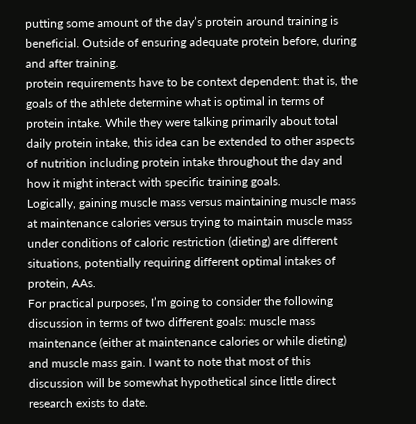putting some amount of the day’s protein around training is beneficial. Outside of ensuring adequate protein before, during and after training.
protein requirements have to be context dependent: that is, the goals of the athlete determine what is optimal in terms of protein intake. While they were talking primarily about total daily protein intake, this idea can be extended to other aspects of nutrition including protein intake throughout the day and how it might interact with specific training goals.
Logically, gaining muscle mass versus maintaining muscle mass at maintenance calories versus trying to maintain muscle mass under conditions of caloric restriction (dieting) are different situations, potentially requiring different optimal intakes of protein, AAs.
For practical purposes, I’m going to consider the following discussion in terms of two different goals: muscle mass maintenance (either at maintenance calories or while dieting) and muscle mass gain. I want to note that most of this discussion will be somewhat hypothetical since little direct research exists to date.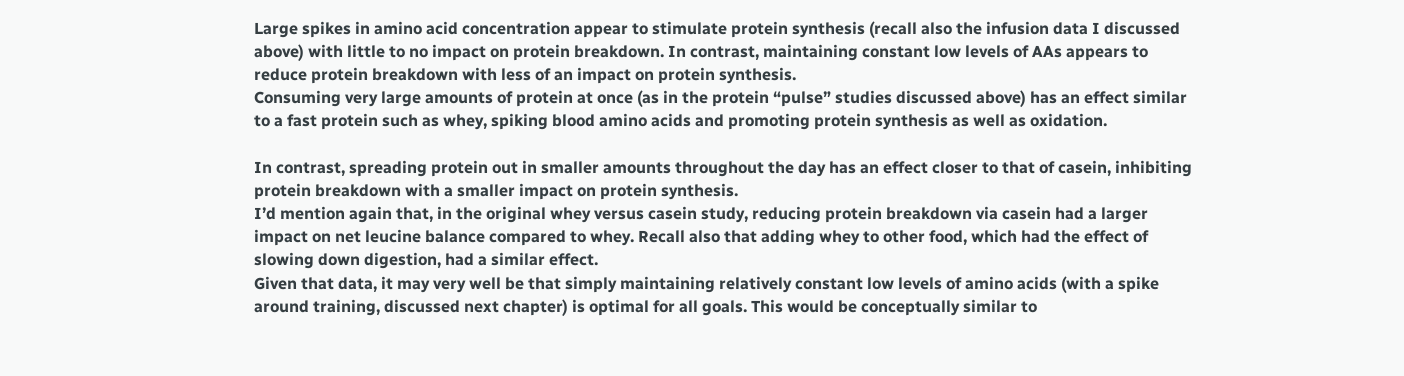Large spikes in amino acid concentration appear to stimulate protein synthesis (recall also the infusion data I discussed above) with little to no impact on protein breakdown. In contrast, maintaining constant low levels of AAs appears to reduce protein breakdown with less of an impact on protein synthesis.
Consuming very large amounts of protein at once (as in the protein “pulse” studies discussed above) has an effect similar to a fast protein such as whey, spiking blood amino acids and promoting protein synthesis as well as oxidation.

In contrast, spreading protein out in smaller amounts throughout the day has an effect closer to that of casein, inhibiting protein breakdown with a smaller impact on protein synthesis.
I’d mention again that, in the original whey versus casein study, reducing protein breakdown via casein had a larger impact on net leucine balance compared to whey. Recall also that adding whey to other food, which had the effect of slowing down digestion, had a similar effect.
Given that data, it may very well be that simply maintaining relatively constant low levels of amino acids (with a spike around training, discussed next chapter) is optimal for all goals. This would be conceptually similar to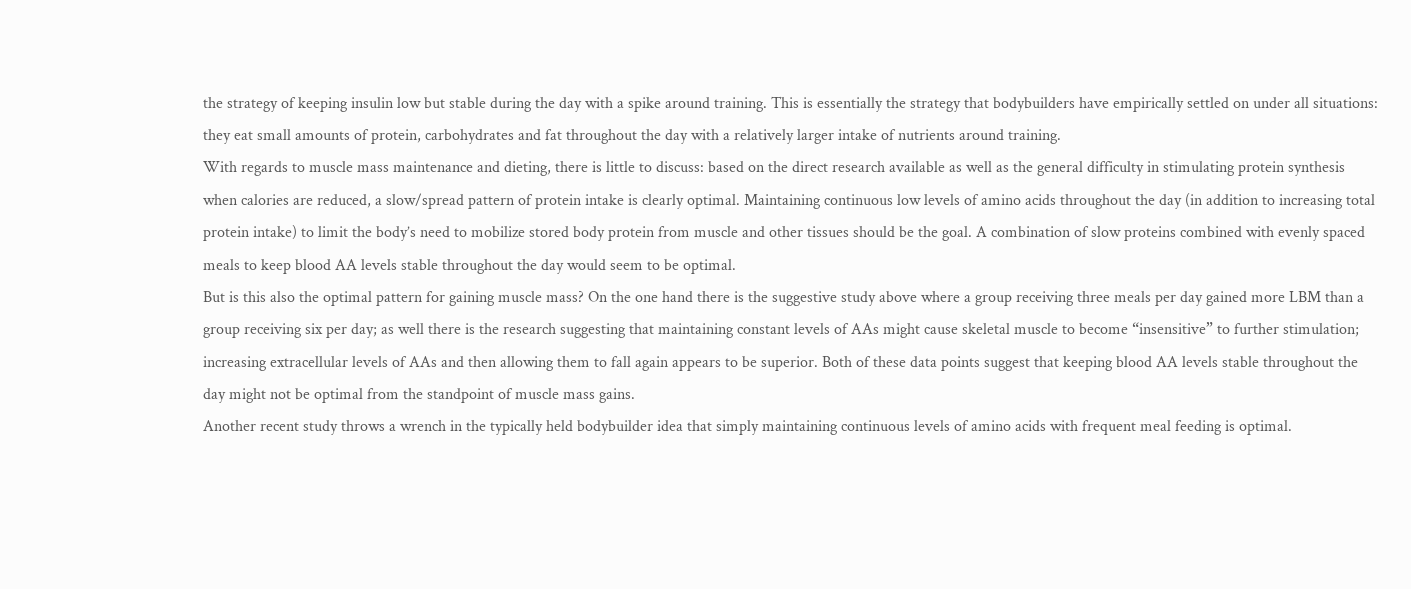the strategy of keeping insulin low but stable during the day with a spike around training. This is essentially the strategy that bodybuilders have empirically settled on under all situations: they eat small amounts of protein, carbohydrates and fat throughout the day with a relatively larger intake of nutrients around training.
With regards to muscle mass maintenance and dieting, there is little to discuss: based on the direct research available as well as the general difficulty in stimulating protein synthesis when calories are reduced, a slow/spread pattern of protein intake is clearly optimal. Maintaining continuous low levels of amino acids throughout the day (in addition to increasing total protein intake) to limit the body’s need to mobilize stored body protein from muscle and other tissues should be the goal. A combination of slow proteins combined with evenly spaced meals to keep blood AA levels stable throughout the day would seem to be optimal.
But is this also the optimal pattern for gaining muscle mass? On the one hand there is the suggestive study above where a group receiving three meals per day gained more LBM than a group receiving six per day; as well there is the research suggesting that maintaining constant levels of AAs might cause skeletal muscle to become “insensitive” to further stimulation; increasing extracellular levels of AAs and then allowing them to fall again appears to be superior. Both of these data points suggest that keeping blood AA levels stable throughout the day might not be optimal from the standpoint of muscle mass gains.
Another recent study throws a wrench in the typically held bodybuilder idea that simply maintaining continuous levels of amino acids with frequent meal feeding is optimal.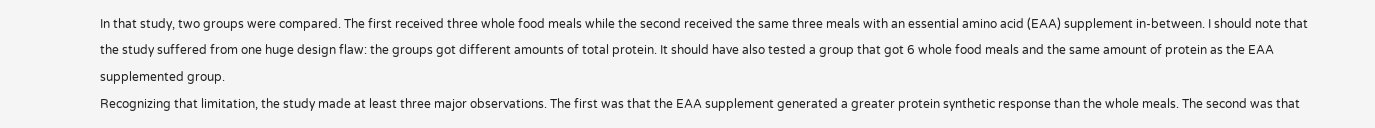In that study, two groups were compared. The first received three whole food meals while the second received the same three meals with an essential amino acid (EAA) supplement in-between. I should note that the study suffered from one huge design flaw: the groups got different amounts of total protein. It should have also tested a group that got 6 whole food meals and the same amount of protein as the EAA supplemented group.
Recognizing that limitation, the study made at least three major observations. The first was that the EAA supplement generated a greater protein synthetic response than the whole meals. The second was that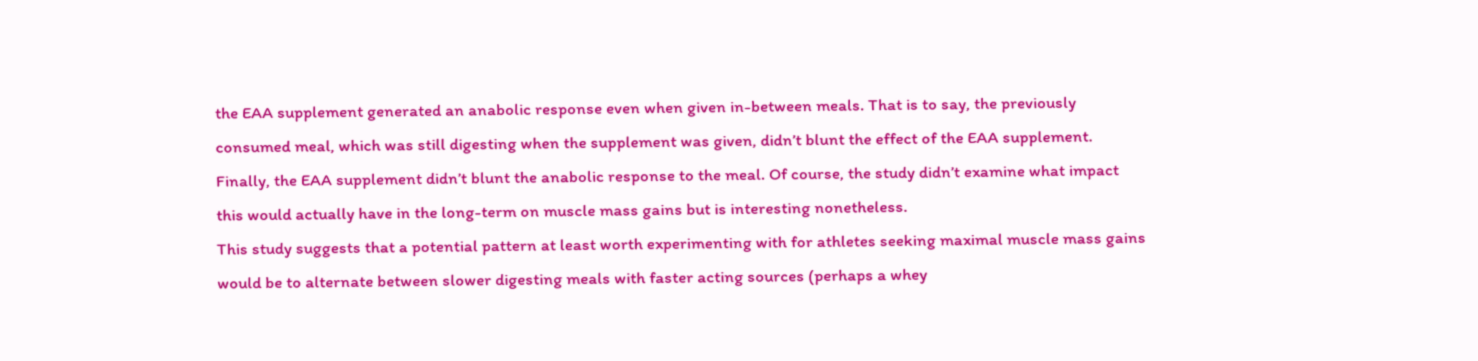the EAA supplement generated an anabolic response even when given in-between meals. That is to say, the previously consumed meal, which was still digesting when the supplement was given, didn’t blunt the effect of the EAA supplement. Finally, the EAA supplement didn’t blunt the anabolic response to the meal. Of course, the study didn’t examine what impact this would actually have in the long-term on muscle mass gains but is interesting nonetheless.
This study suggests that a potential pattern at least worth experimenting with for athletes seeking maximal muscle mass gains would be to alternate between slower digesting meals with faster acting sources (perhaps a whey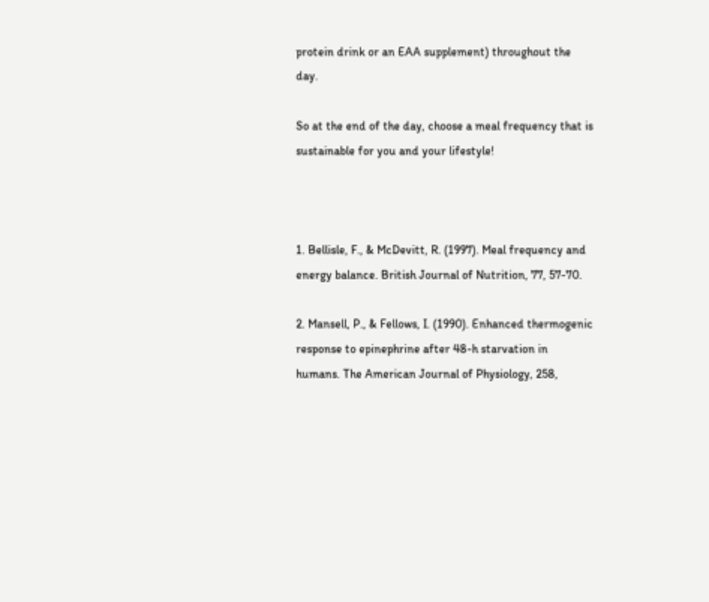protein drink or an EAA supplement) throughout the day.

So at the end of the day, choose a meal frequency that is sustainable for you and your lifestyle!



1. Bellisle, F., & McDevitt, R. (1997). Meal frequency and energy balance. British Journal of Nutrition, 77, 57-70.

2. Mansell, P., & Fellows, I. (1990). Enhanced thermogenic response to epinephrine after 48-h starvation in humans. The American Journal of Physiology, 258,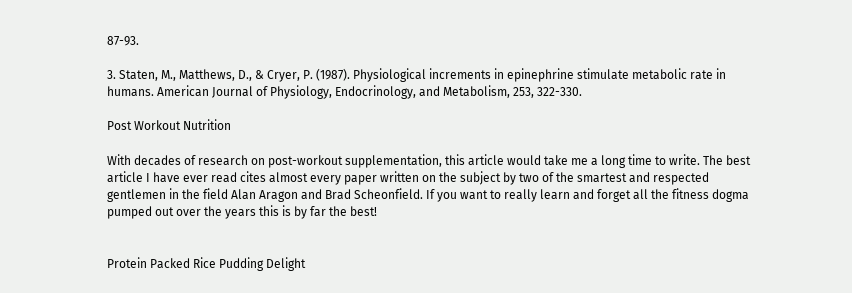87-93.

3. Staten, M., Matthews, D., & Cryer, P. (1987). Physiological increments in epinephrine stimulate metabolic rate in humans. American Journal of Physiology, Endocrinology, and Metabolism, 253, 322-330.

Post Workout Nutrition

With decades of research on post-workout supplementation, this article would take me a long time to write. The best article I have ever read cites almost every paper written on the subject by two of the smartest and respected gentlemen in the field Alan Aragon and Brad Scheonfield. If you want to really learn and forget all the fitness dogma pumped out over the years this is by far the best!


Protein Packed Rice Pudding Delight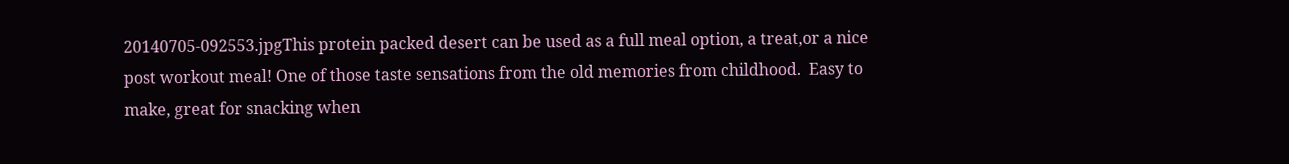20140705-092553.jpgThis protein packed desert can be used as a full meal option, a treat,or a nice post workout meal! One of those taste sensations from the old memories from childhood.  Easy to make, great for snacking when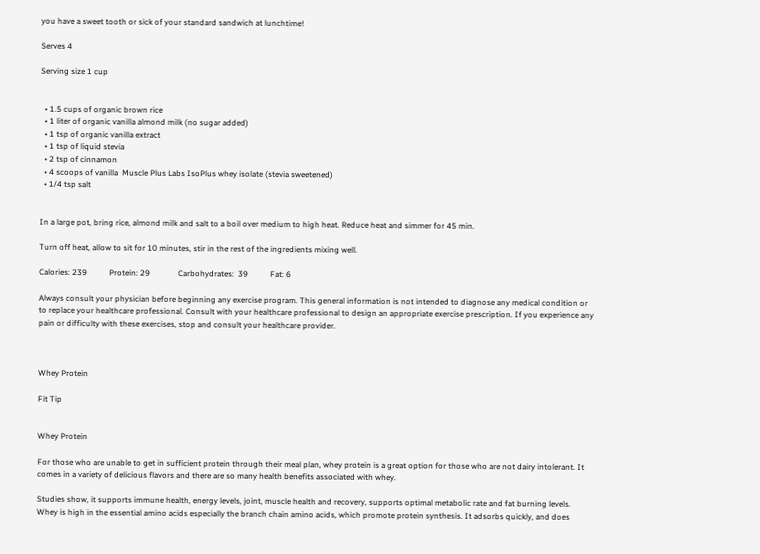you have a sweet tooth or sick of your standard sandwich at lunchtime!

Serves 4

Serving size 1 cup


  • 1.5 cups of organic brown rice
  • 1 liter of organic vanilla almond milk (no sugar added)
  • 1 tsp of organic vanilla extract
  • 1 tsp of liquid stevia
  • 2 tsp of cinnamon
  • 4 scoops of vanilla  Muscle Plus Labs IsoPlus whey isolate (stevia sweetened)
  • 1/4 tsp salt


In a large pot, bring rice, almond milk and salt to a boil over medium to high heat. Reduce heat and simmer for 45 min.

Turn off heat, allow to sit for 10 minutes, stir in the rest of the ingredients mixing well.

Calories: 239           Protein: 29              Carbohydrates:  39           Fat: 6

Always consult your physician before beginning any exercise program. This general information is not intended to diagnose any medical condition or to replace your healthcare professional. Consult with your healthcare professional to design an appropriate exercise prescription. If you experience any pain or difficulty with these exercises, stop and consult your healthcare provider.



Whey Protein

Fit Tip


Whey Protein

For those who are unable to get in sufficient protein through their meal plan, whey protein is a great option for those who are not dairy intolerant. It comes in a variety of delicious flavors and there are so many health benefits associated with whey.

Studies show, it supports immune health, energy levels, joint, muscle health and recovery, supports optimal metabolic rate and fat burning levels. Whey is high in the essential amino acids especially the branch chain amino acids, which promote protein synthesis. It adsorbs quickly, and does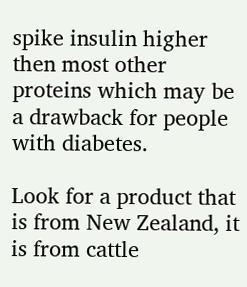spike insulin higher then most other proteins which may be a drawback for people with diabetes.

Look for a product that is from New Zealand, it is from cattle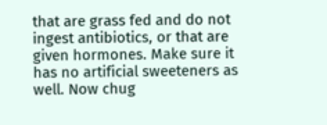that are grass fed and do not ingest antibiotics, or that are given hormones. Make sure it has no artificial sweeteners as well. Now chug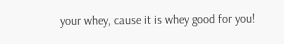your whey, cause it is whey good for you!